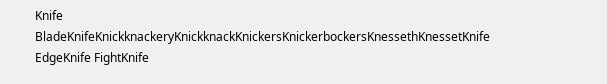Knife BladeKnifeKnickknackeryKnickknackKnickersKnickerbockersKnessethKnessetKnife EdgeKnife FightKnife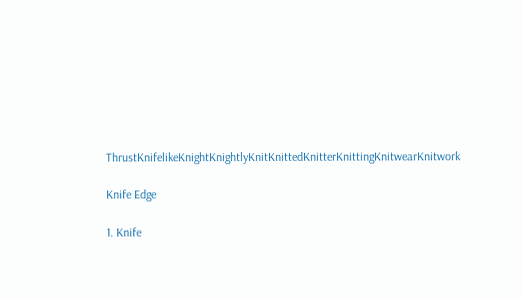ThrustKnifelikeKnightKnightlyKnitKnittedKnitterKnittingKnitwearKnitwork

Knife Edge

1. Knife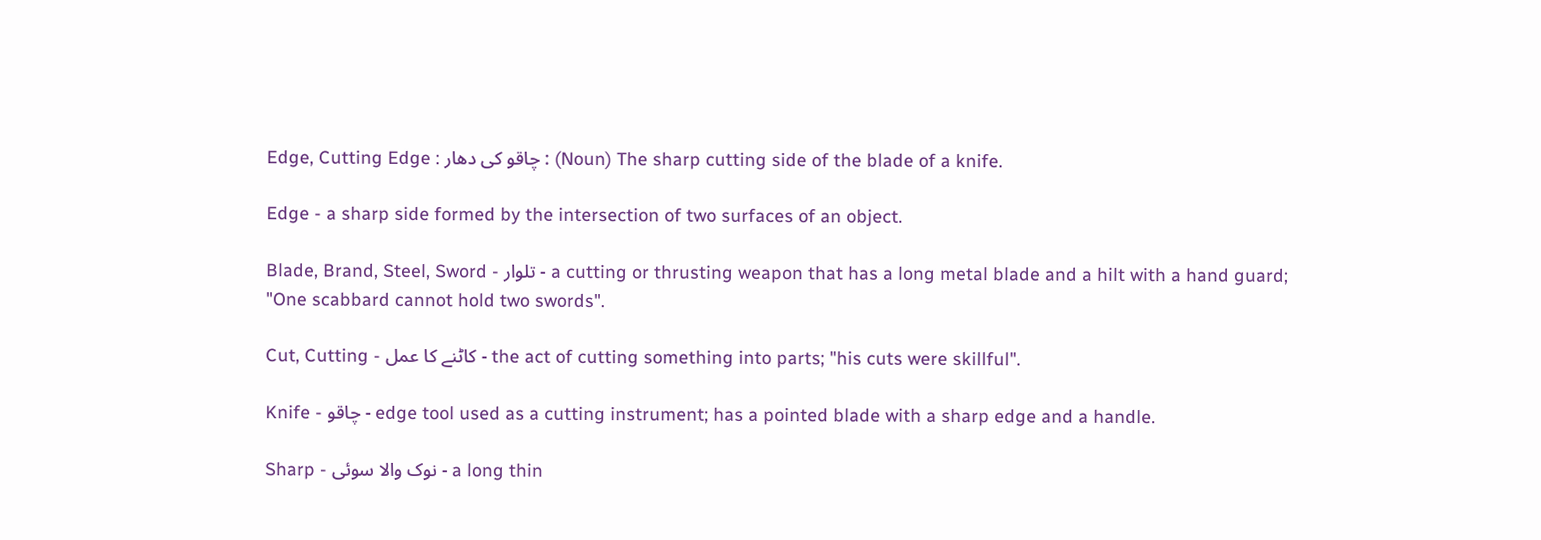Edge, Cutting Edge : چاقو کی دھار : (Noun) The sharp cutting side of the blade of a knife.

Edge - a sharp side formed by the intersection of two surfaces of an object.

Blade, Brand, Steel, Sword - تلوار - a cutting or thrusting weapon that has a long metal blade and a hilt with a hand guard; "One scabbard cannot hold two swords".

Cut, Cutting - کاٹنے کا عمل - the act of cutting something into parts; "his cuts were skillful".

Knife - چاقو - edge tool used as a cutting instrument; has a pointed blade with a sharp edge and a handle.

Sharp - نوک والا سوئی - a long thin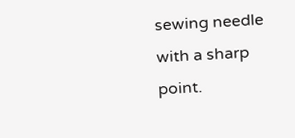sewing needle with a sharp point.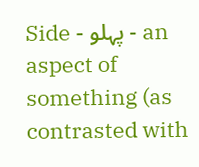Side - پہلو - an aspect of something (as contrasted with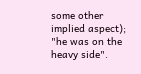some other implied aspect); "he was on the heavy side".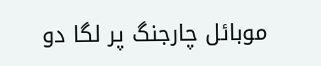موبائل چارجنگ پر لگا دو